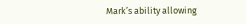Mark’s ability allowing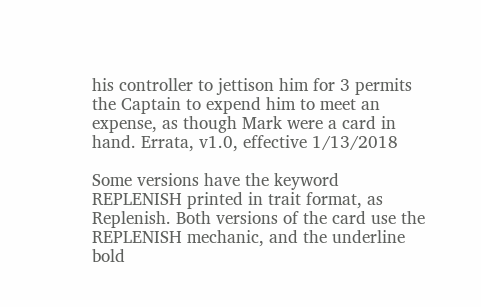his controller to jettison him for 3 permits the Captain to expend him to meet an expense, as though Mark were a card in hand. Errata, v1.0, effective 1/13/2018

Some versions have the keyword REPLENISH printed in trait format, as Replenish. Both versions of the card use the REPLENISH mechanic, and the underline bold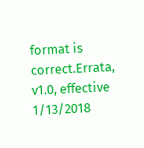format is correct.Errata, v1.0, effective 1/13/2018